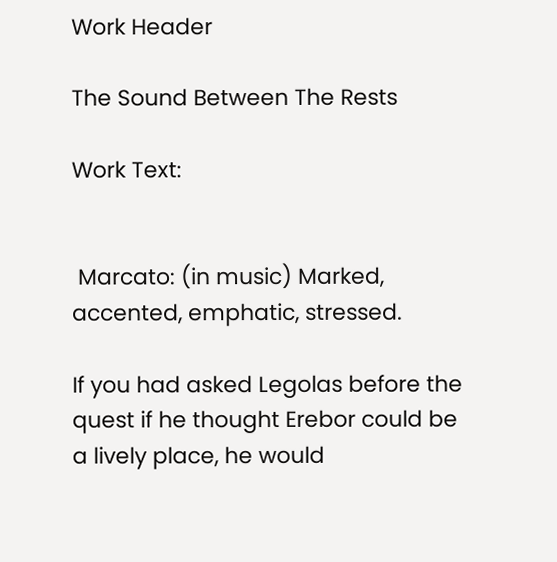Work Header

The Sound Between The Rests

Work Text:


 Marcato: (in music) Marked, accented, emphatic, stressed.

If you had asked Legolas before the quest if he thought Erebor could be a lively place, he would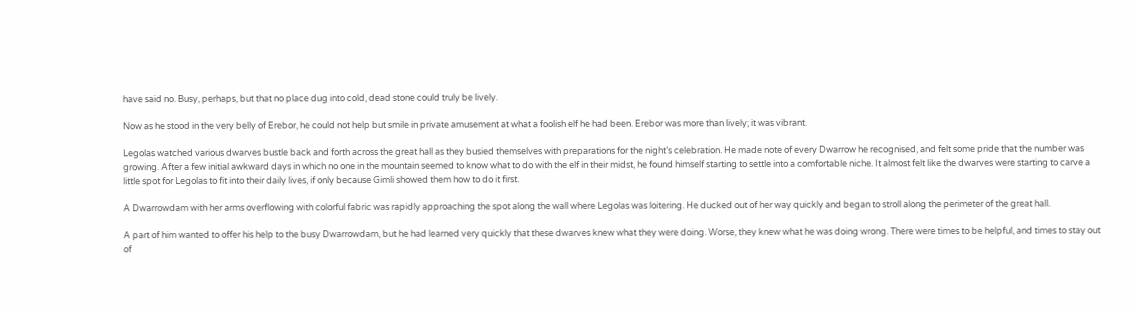have said no. Busy, perhaps, but that no place dug into cold, dead stone could truly be lively.

Now as he stood in the very belly of Erebor, he could not help but smile in private amusement at what a foolish elf he had been. Erebor was more than lively; it was vibrant.

Legolas watched various dwarves bustle back and forth across the great hall as they busied themselves with preparations for the night’s celebration. He made note of every Dwarrow he recognised, and felt some pride that the number was growing. After a few initial awkward days in which no one in the mountain seemed to know what to do with the elf in their midst, he found himself starting to settle into a comfortable niche. It almost felt like the dwarves were starting to carve a little spot for Legolas to fit into their daily lives, if only because Gimli showed them how to do it first.

A Dwarrowdam with her arms overflowing with colorful fabric was rapidly approaching the spot along the wall where Legolas was loitering. He ducked out of her way quickly and began to stroll along the perimeter of the great hall.

A part of him wanted to offer his help to the busy Dwarrowdam, but he had learned very quickly that these dwarves knew what they were doing. Worse, they knew what he was doing wrong. There were times to be helpful, and times to stay out of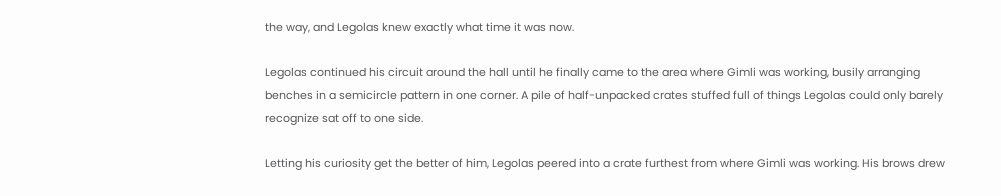the way, and Legolas knew exactly what time it was now.

Legolas continued his circuit around the hall until he finally came to the area where Gimli was working, busily arranging benches in a semicircle pattern in one corner. A pile of half-unpacked crates stuffed full of things Legolas could only barely recognize sat off to one side.

Letting his curiosity get the better of him, Legolas peered into a crate furthest from where Gimli was working. His brows drew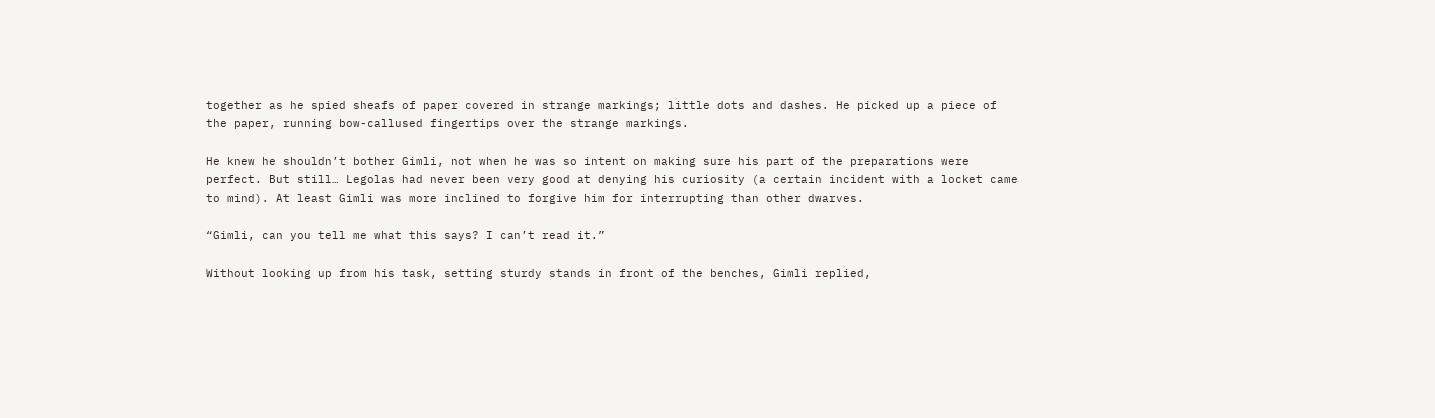together as he spied sheafs of paper covered in strange markings; little dots and dashes. He picked up a piece of the paper, running bow-callused fingertips over the strange markings.

He knew he shouldn’t bother Gimli, not when he was so intent on making sure his part of the preparations were perfect. But still… Legolas had never been very good at denying his curiosity (a certain incident with a locket came to mind). At least Gimli was more inclined to forgive him for interrupting than other dwarves.

“Gimli, can you tell me what this says? I can’t read it.”

Without looking up from his task, setting sturdy stands in front of the benches, Gimli replied,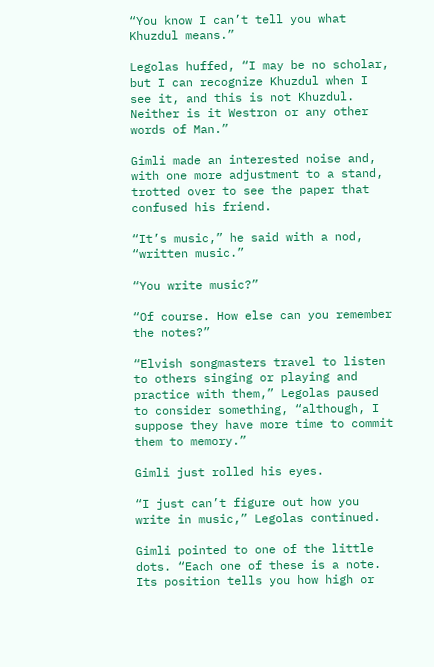“You know I can’t tell you what Khuzdul means.”

Legolas huffed, “I may be no scholar, but I can recognize Khuzdul when I see it, and this is not Khuzdul. Neither is it Westron or any other words of Man.”

Gimli made an interested noise and, with one more adjustment to a stand, trotted over to see the paper that confused his friend.

“It’s music,” he said with a nod, “written music.”

“You write music?”

“Of course. How else can you remember the notes?”

“Elvish songmasters travel to listen to others singing or playing and practice with them,” Legolas paused to consider something, “although, I suppose they have more time to commit them to memory.”

Gimli just rolled his eyes.

“I just can’t figure out how you write in music,” Legolas continued.

Gimli pointed to one of the little dots. “Each one of these is a note. Its position tells you how high or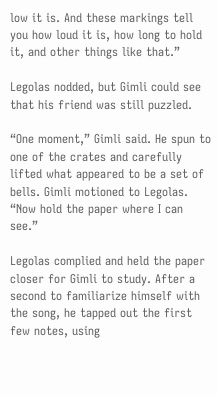low it is. And these markings tell you how loud it is, how long to hold it, and other things like that.”

Legolas nodded, but Gimli could see that his friend was still puzzled.

“One moment,” Gimli said. He spun to one of the crates and carefully lifted what appeared to be a set of bells. Gimli motioned to Legolas. “Now hold the paper where I can see.”

Legolas complied and held the paper closer for Gimli to study. After a second to familiarize himself with the song, he tapped out the first few notes, using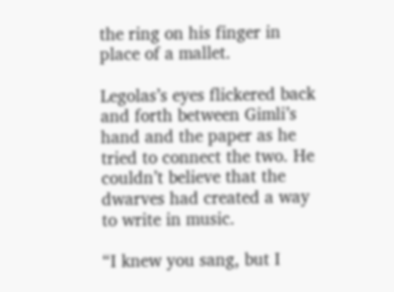the ring on his finger in place of a mallet.

Legolas’s eyes flickered back and forth between Gimli’s hand and the paper as he tried to connect the two. He couldn’t believe that the dwarves had created a way to write in music.

“I knew you sang, but I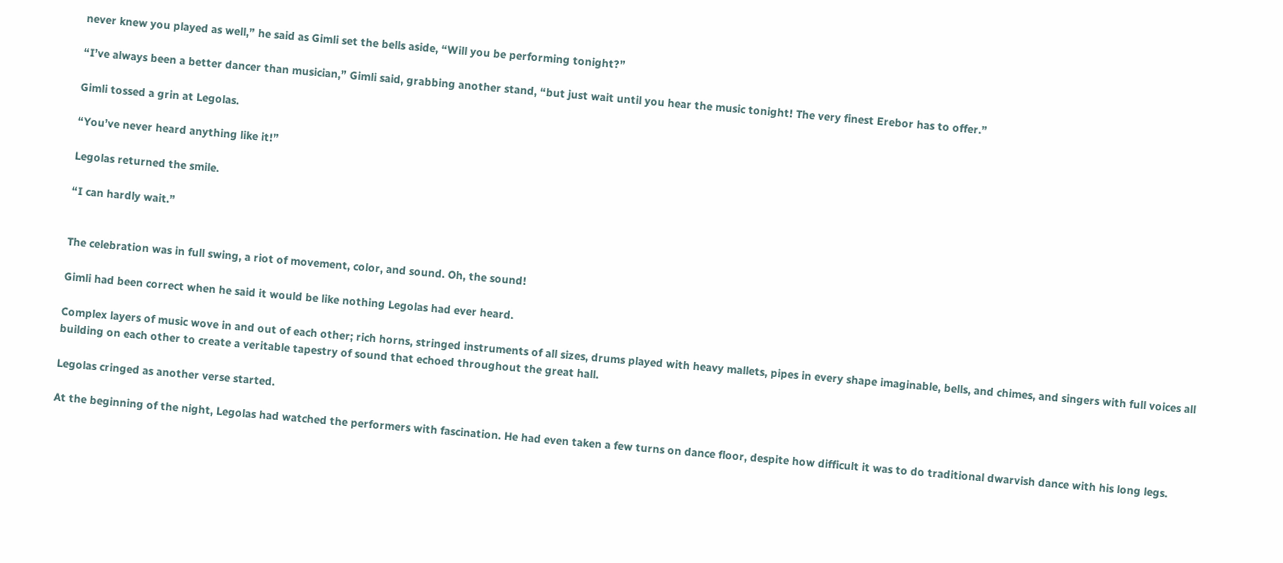never knew you played as well,” he said as Gimli set the bells aside, “Will you be performing tonight?”

“I’ve always been a better dancer than musician,” Gimli said, grabbing another stand, “but just wait until you hear the music tonight! The very finest Erebor has to offer.”

Gimli tossed a grin at Legolas.

“You’ve never heard anything like it!”

Legolas returned the smile.

“I can hardly wait.”


The celebration was in full swing, a riot of movement, color, and sound. Oh, the sound!

Gimli had been correct when he said it would be like nothing Legolas had ever heard.

Complex layers of music wove in and out of each other; rich horns, stringed instruments of all sizes, drums played with heavy mallets, pipes in every shape imaginable, bells, and chimes, and singers with full voices all building on each other to create a veritable tapestry of sound that echoed throughout the great hall.

Legolas cringed as another verse started.

At the beginning of the night, Legolas had watched the performers with fascination. He had even taken a few turns on dance floor, despite how difficult it was to do traditional dwarvish dance with his long legs.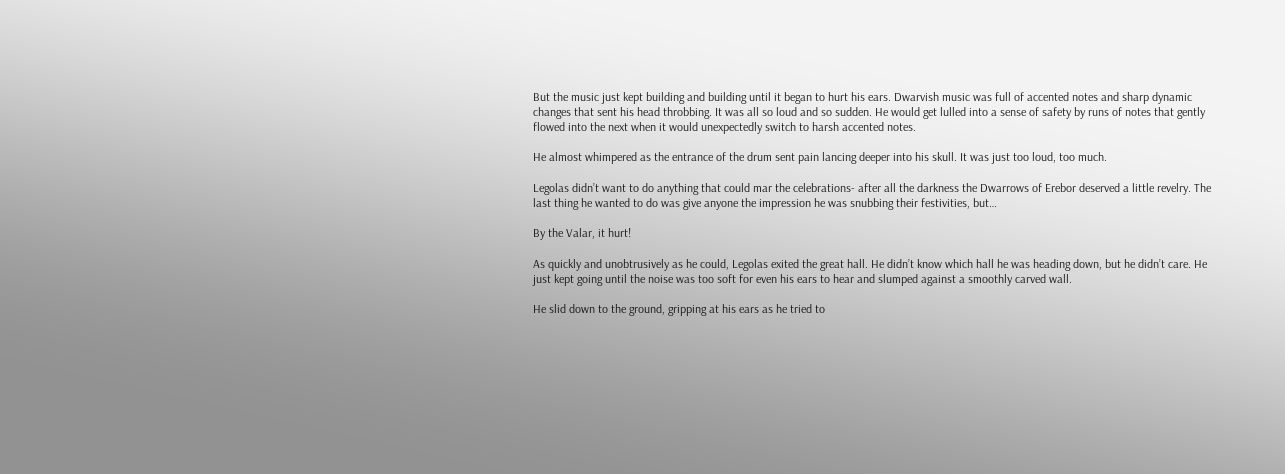But the music just kept building and building until it began to hurt his ears. Dwarvish music was full of accented notes and sharp dynamic changes that sent his head throbbing. It was all so loud and so sudden. He would get lulled into a sense of safety by runs of notes that gently flowed into the next when it would unexpectedly switch to harsh accented notes.

He almost whimpered as the entrance of the drum sent pain lancing deeper into his skull. It was just too loud, too much.

Legolas didn’t want to do anything that could mar the celebrations- after all the darkness the Dwarrows of Erebor deserved a little revelry. The last thing he wanted to do was give anyone the impression he was snubbing their festivities, but…

By the Valar, it hurt!

As quickly and unobtrusively as he could, Legolas exited the great hall. He didn’t know which hall he was heading down, but he didn’t care. He just kept going until the noise was too soft for even his ears to hear and slumped against a smoothly carved wall.

He slid down to the ground, gripping at his ears as he tried to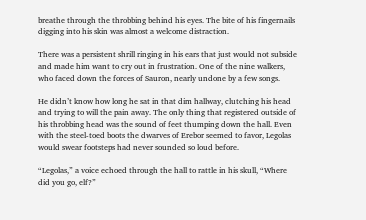breathe through the throbbing behind his eyes. The bite of his fingernails digging into his skin was almost a welcome distraction.

There was a persistent shrill ringing in his ears that just would not subside and made him want to cry out in frustration. One of the nine walkers, who faced down the forces of Sauron, nearly undone by a few songs.

He didn’t know how long he sat in that dim hallway, clutching his head and trying to will the pain away. The only thing that registered outside of his throbbing head was the sound of feet thumping down the hall. Even with the steel-toed boots the dwarves of Erebor seemed to favor, Legolas would swear footsteps had never sounded so loud before.

“Legolas,” a voice echoed through the hall to rattle in his skull, “Where did you go, elf?”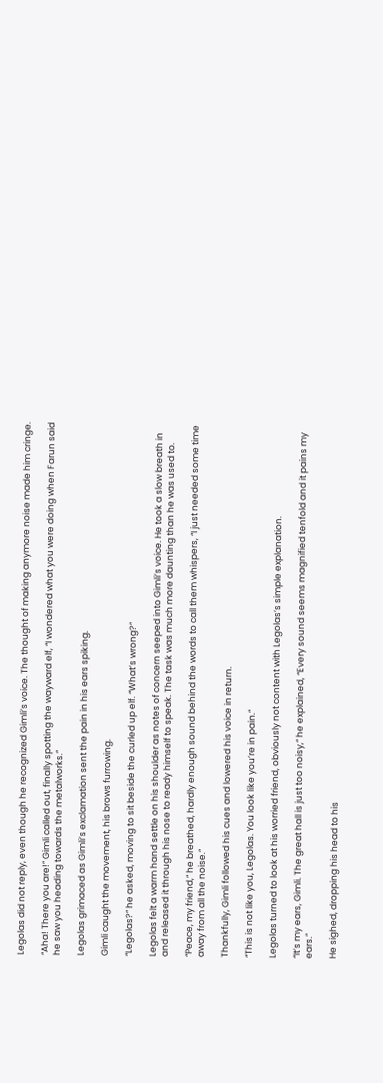Legolas did not reply, even though he recognized Gimli’s voice. The thought of making anymore noise made him cringe.

“Aha! There you are!” Gimli called out, finally spotting the wayward elf, “I wondered what you were doing when Farun said he saw you heading towards the metalworks.”

Legolas grimaced as Gimli’s exclamation sent the pain in his ears spiking.

Gimli caught the movement, his brows furrowing.

“Legolas?” he asked, moving to sit beside the curled up elf. “What’s wrong?”

Legolas felt a warm hand settle on his shoulder as notes of concern seeped into Gimli’s voice. He took a slow breath in and released it through his nose to ready himself to speak. The task was much more daunting than he was used to.

“Peace, my friend,” he breathed, hardly enough sound behind the words to call them whispers, “I just needed some time away from all the noise.”

Thankfully, Gimli followed his cues and lowered his voice in return.

“This is not like you, Legolas. You look like you’re in pain.”

Legolas turned to look at his worried friend, obviously not content with Legolas’s simple explanation.

“It’s my ears, Gimli. The great hall is just too noisy,” he explained, “Every sound seems magnified tenfold and it pains my ears.”

He sighed, dropping his head to his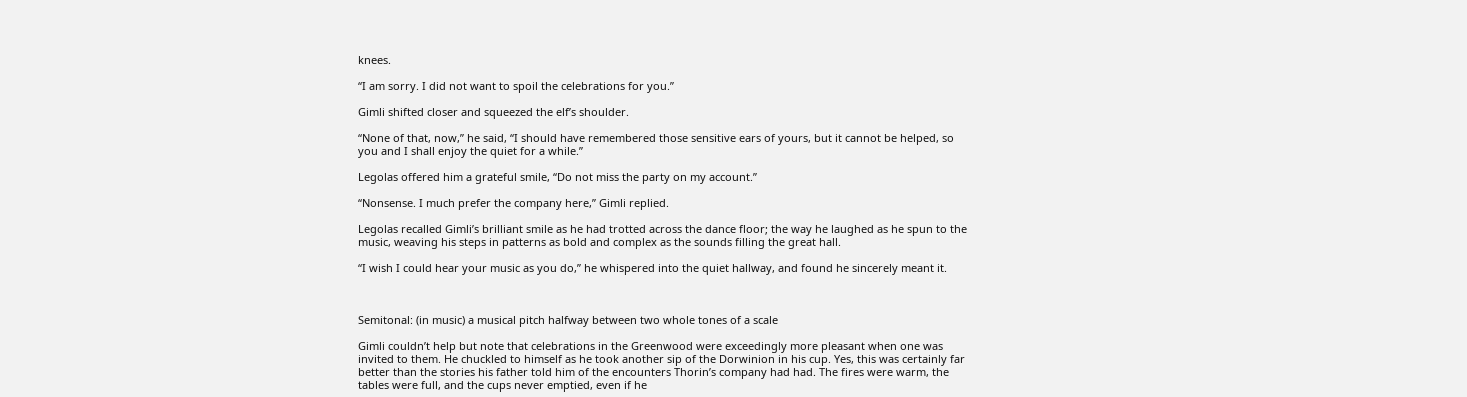knees.

“I am sorry. I did not want to spoil the celebrations for you.”

Gimli shifted closer and squeezed the elf’s shoulder.

“None of that, now,” he said, “I should have remembered those sensitive ears of yours, but it cannot be helped, so you and I shall enjoy the quiet for a while.”

Legolas offered him a grateful smile, “Do not miss the party on my account.”

“Nonsense. I much prefer the company here,” Gimli replied.

Legolas recalled Gimli’s brilliant smile as he had trotted across the dance floor; the way he laughed as he spun to the music, weaving his steps in patterns as bold and complex as the sounds filling the great hall.

“I wish I could hear your music as you do,” he whispered into the quiet hallway, and found he sincerely meant it.



Semitonal: (in music) a musical pitch halfway between two whole tones of a scale

Gimli couldn’t help but note that celebrations in the Greenwood were exceedingly more pleasant when one was invited to them. He chuckled to himself as he took another sip of the Dorwinion in his cup. Yes, this was certainly far better than the stories his father told him of the encounters Thorin’s company had had. The fires were warm, the tables were full, and the cups never emptied, even if he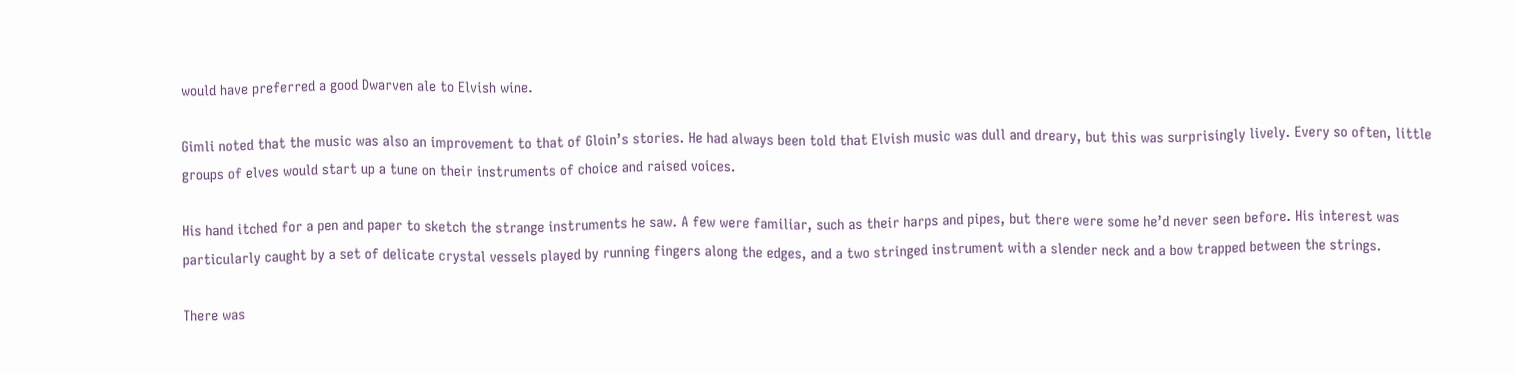would have preferred a good Dwarven ale to Elvish wine.

Gimli noted that the music was also an improvement to that of Gloin’s stories. He had always been told that Elvish music was dull and dreary, but this was surprisingly lively. Every so often, little groups of elves would start up a tune on their instruments of choice and raised voices.

His hand itched for a pen and paper to sketch the strange instruments he saw. A few were familiar, such as their harps and pipes, but there were some he’d never seen before. His interest was particularly caught by a set of delicate crystal vessels played by running fingers along the edges, and a two stringed instrument with a slender neck and a bow trapped between the strings.

There was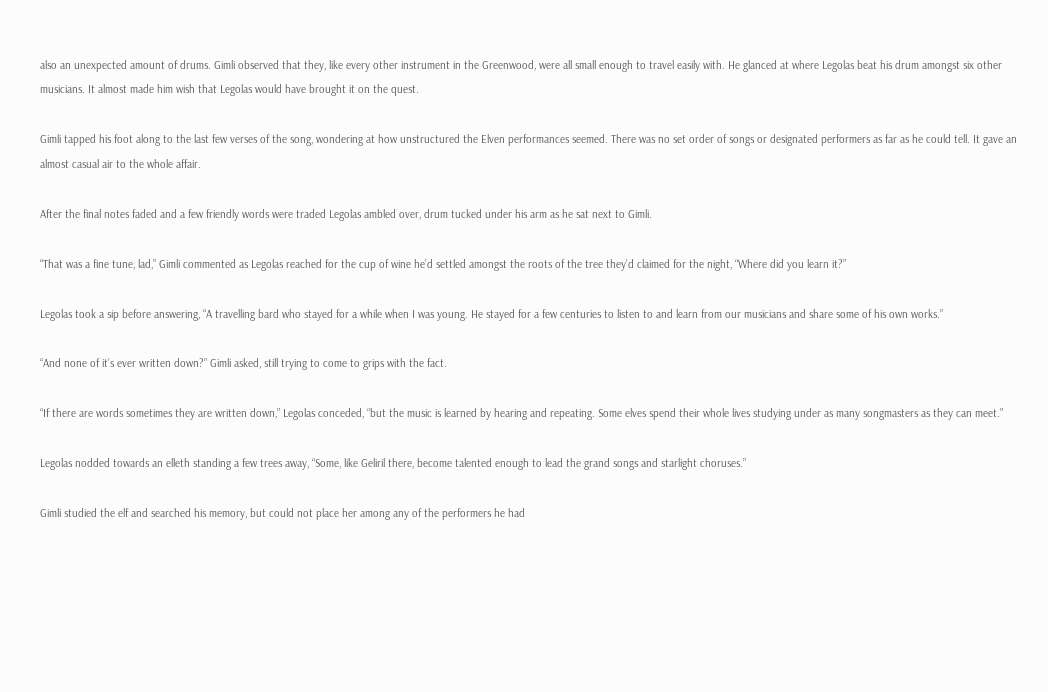also an unexpected amount of drums. Gimli observed that they, like every other instrument in the Greenwood, were all small enough to travel easily with. He glanced at where Legolas beat his drum amongst six other musicians. It almost made him wish that Legolas would have brought it on the quest.

Gimli tapped his foot along to the last few verses of the song, wondering at how unstructured the Elven performances seemed. There was no set order of songs or designated performers as far as he could tell. It gave an almost casual air to the whole affair.

After the final notes faded and a few friendly words were traded Legolas ambled over, drum tucked under his arm as he sat next to Gimli.

“That was a fine tune, lad,” Gimli commented as Legolas reached for the cup of wine he’d settled amongst the roots of the tree they’d claimed for the night, “Where did you learn it?”

Legolas took a sip before answering, “A travelling bard who stayed for a while when I was young. He stayed for a few centuries to listen to and learn from our musicians and share some of his own works.”

“And none of it’s ever written down?” Gimli asked, still trying to come to grips with the fact.

“If there are words sometimes they are written down,” Legolas conceded, “but the music is learned by hearing and repeating. Some elves spend their whole lives studying under as many songmasters as they can meet.”

Legolas nodded towards an elleth standing a few trees away, “Some, like Geliril there, become talented enough to lead the grand songs and starlight choruses.”

Gimli studied the elf and searched his memory, but could not place her among any of the performers he had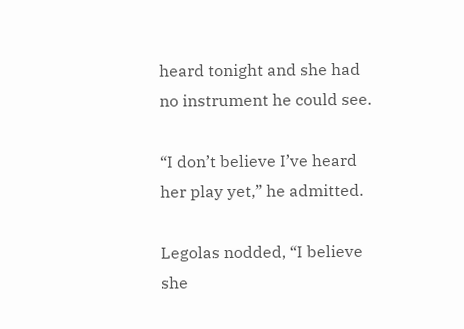heard tonight and she had no instrument he could see.

“I don’t believe I’ve heard her play yet,” he admitted.

Legolas nodded, “I believe she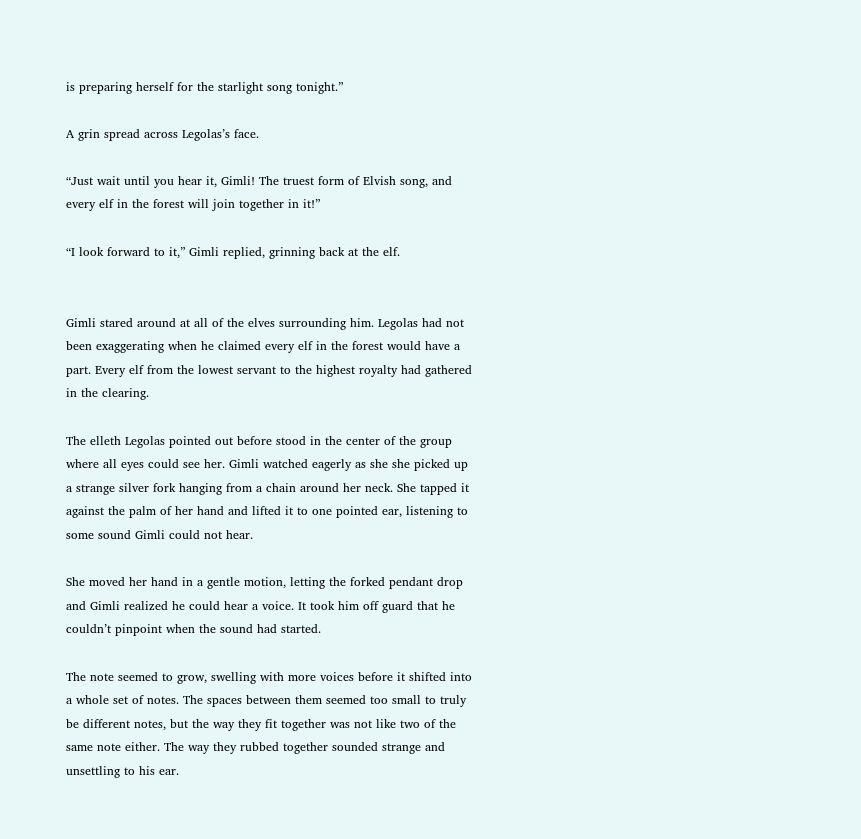is preparing herself for the starlight song tonight.”

A grin spread across Legolas’s face.

“Just wait until you hear it, Gimli! The truest form of Elvish song, and every elf in the forest will join together in it!”

“I look forward to it,” Gimli replied, grinning back at the elf.


Gimli stared around at all of the elves surrounding him. Legolas had not been exaggerating when he claimed every elf in the forest would have a part. Every elf from the lowest servant to the highest royalty had gathered in the clearing.

The elleth Legolas pointed out before stood in the center of the group where all eyes could see her. Gimli watched eagerly as she she picked up a strange silver fork hanging from a chain around her neck. She tapped it against the palm of her hand and lifted it to one pointed ear, listening to some sound Gimli could not hear.

She moved her hand in a gentle motion, letting the forked pendant drop and Gimli realized he could hear a voice. It took him off guard that he couldn’t pinpoint when the sound had started.

The note seemed to grow, swelling with more voices before it shifted into a whole set of notes. The spaces between them seemed too small to truly be different notes, but the way they fit together was not like two of the same note either. The way they rubbed together sounded strange and unsettling to his ear.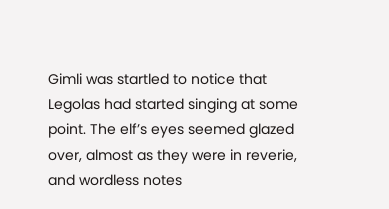Gimli was startled to notice that Legolas had started singing at some point. The elf’s eyes seemed glazed over, almost as they were in reverie, and wordless notes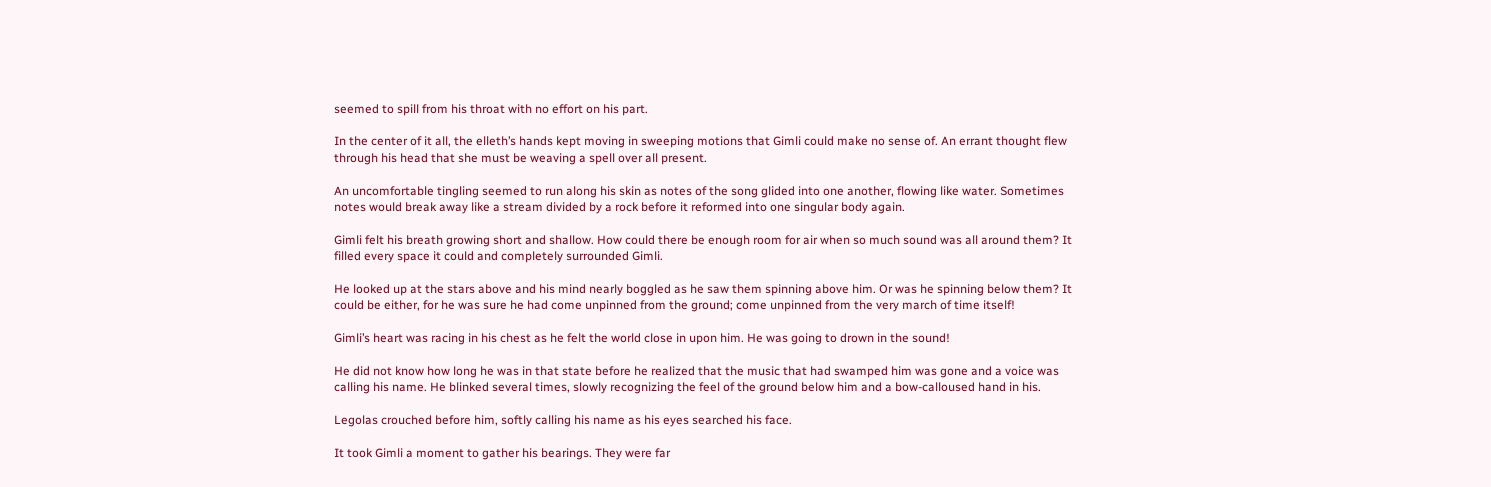seemed to spill from his throat with no effort on his part.

In the center of it all, the elleth’s hands kept moving in sweeping motions that Gimli could make no sense of. An errant thought flew through his head that she must be weaving a spell over all present.

An uncomfortable tingling seemed to run along his skin as notes of the song glided into one another, flowing like water. Sometimes notes would break away like a stream divided by a rock before it reformed into one singular body again.

Gimli felt his breath growing short and shallow. How could there be enough room for air when so much sound was all around them? It filled every space it could and completely surrounded Gimli.

He looked up at the stars above and his mind nearly boggled as he saw them spinning above him. Or was he spinning below them? It could be either, for he was sure he had come unpinned from the ground; come unpinned from the very march of time itself!

Gimli’s heart was racing in his chest as he felt the world close in upon him. He was going to drown in the sound!

He did not know how long he was in that state before he realized that the music that had swamped him was gone and a voice was calling his name. He blinked several times, slowly recognizing the feel of the ground below him and a bow-calloused hand in his.

Legolas crouched before him, softly calling his name as his eyes searched his face.

It took Gimli a moment to gather his bearings. They were far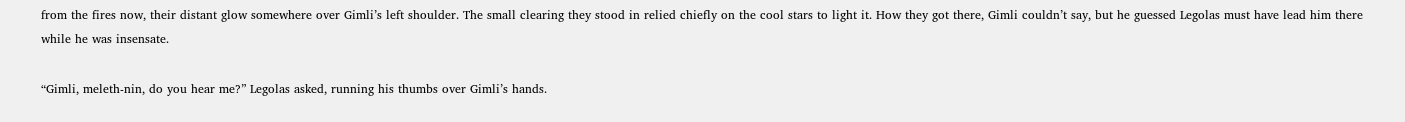from the fires now, their distant glow somewhere over Gimli’s left shoulder. The small clearing they stood in relied chiefly on the cool stars to light it. How they got there, Gimli couldn’t say, but he guessed Legolas must have lead him there while he was insensate.

“Gimli, meleth-nin, do you hear me?” Legolas asked, running his thumbs over Gimli’s hands.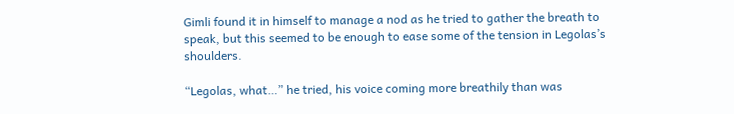Gimli found it in himself to manage a nod as he tried to gather the breath to speak, but this seemed to be enough to ease some of the tension in Legolas’s shoulders.

“Legolas, what…” he tried, his voice coming more breathily than was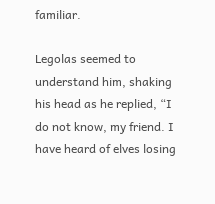familiar.

Legolas seemed to understand him, shaking his head as he replied, “I do not know, my friend. I have heard of elves losing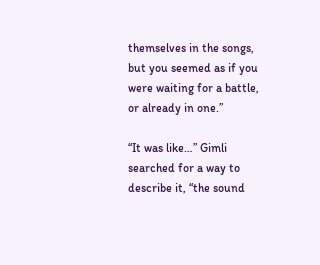themselves in the songs, but you seemed as if you were waiting for a battle, or already in one.”

“It was like…” Gimli searched for a way to describe it, “the sound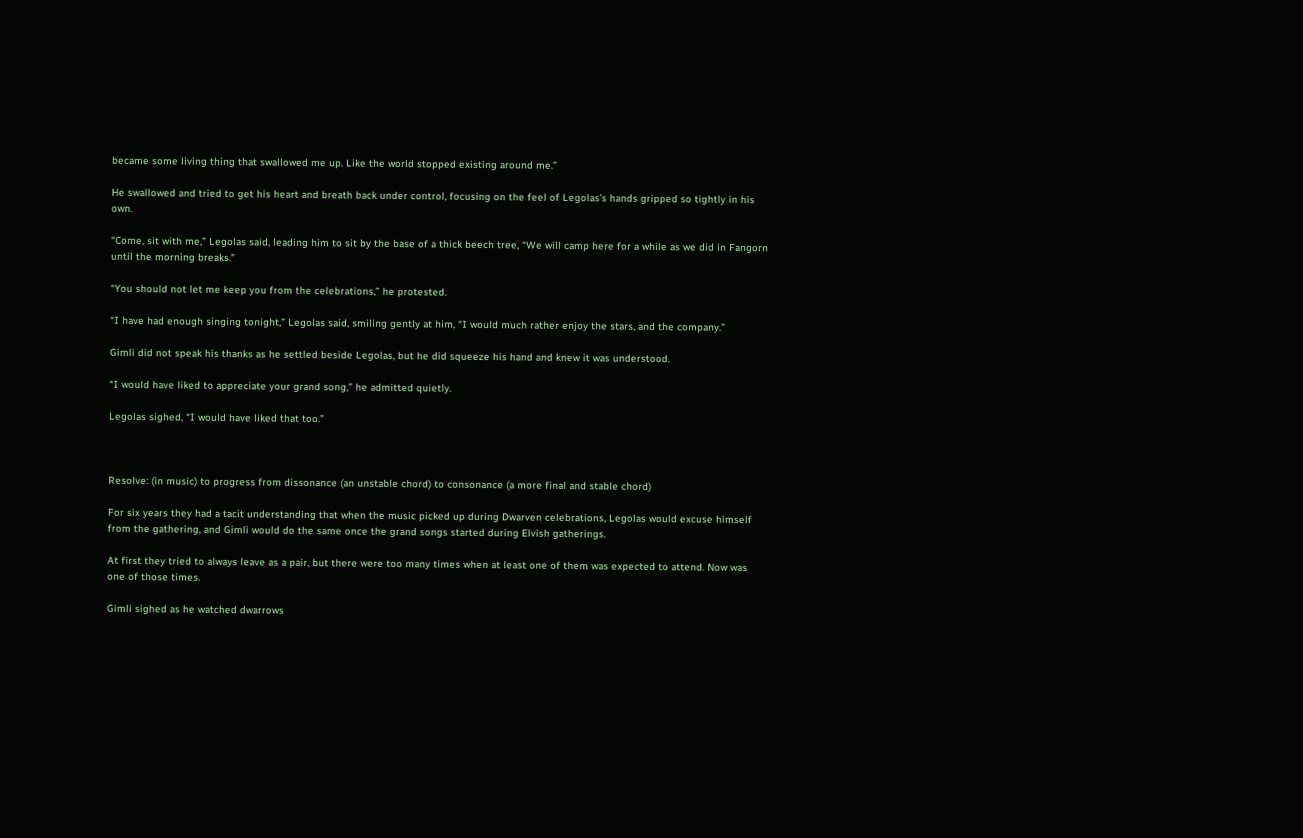became some living thing that swallowed me up. Like the world stopped existing around me.”

He swallowed and tried to get his heart and breath back under control, focusing on the feel of Legolas’s hands gripped so tightly in his own.

“Come, sit with me,” Legolas said, leading him to sit by the base of a thick beech tree, “We will camp here for a while as we did in Fangorn until the morning breaks.”

“You should not let me keep you from the celebrations,” he protested.

“I have had enough singing tonight,” Legolas said, smiling gently at him, “I would much rather enjoy the stars, and the company.”

Gimli did not speak his thanks as he settled beside Legolas, but he did squeeze his hand and knew it was understood.

“I would have liked to appreciate your grand song,” he admitted quietly.

Legolas sighed, “I would have liked that too.”



Resolve: (in music) to progress from dissonance (an unstable chord) to consonance (a more final and stable chord)

For six years they had a tacit understanding that when the music picked up during Dwarven celebrations, Legolas would excuse himself from the gathering, and Gimli would do the same once the grand songs started during Elvish gatherings.

At first they tried to always leave as a pair, but there were too many times when at least one of them was expected to attend. Now was one of those times.

Gimli sighed as he watched dwarrows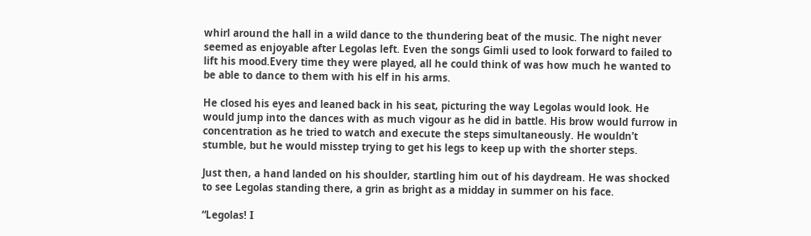whirl around the hall in a wild dance to the thundering beat of the music. The night never seemed as enjoyable after Legolas left. Even the songs Gimli used to look forward to failed to lift his mood.Every time they were played, all he could think of was how much he wanted to be able to dance to them with his elf in his arms.

He closed his eyes and leaned back in his seat, picturing the way Legolas would look. He would jump into the dances with as much vigour as he did in battle. His brow would furrow in concentration as he tried to watch and execute the steps simultaneously. He wouldn’t stumble, but he would misstep trying to get his legs to keep up with the shorter steps.

Just then, a hand landed on his shoulder, startling him out of his daydream. He was shocked to see Legolas standing there, a grin as bright as a midday in summer on his face.

“Legolas! I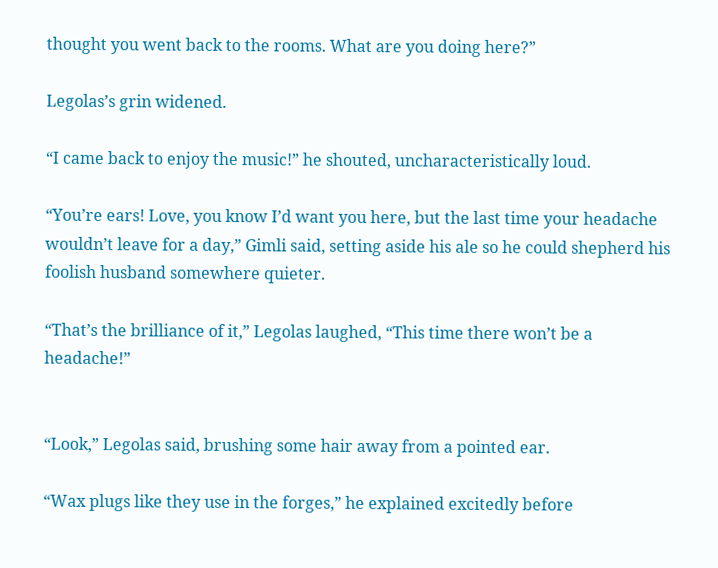thought you went back to the rooms. What are you doing here?”

Legolas’s grin widened.

“I came back to enjoy the music!” he shouted, uncharacteristically loud.

“You’re ears! Love, you know I’d want you here, but the last time your headache wouldn’t leave for a day,” Gimli said, setting aside his ale so he could shepherd his foolish husband somewhere quieter.

“That’s the brilliance of it,” Legolas laughed, “This time there won’t be a headache!”


“Look,” Legolas said, brushing some hair away from a pointed ear.

“Wax plugs like they use in the forges,” he explained excitedly before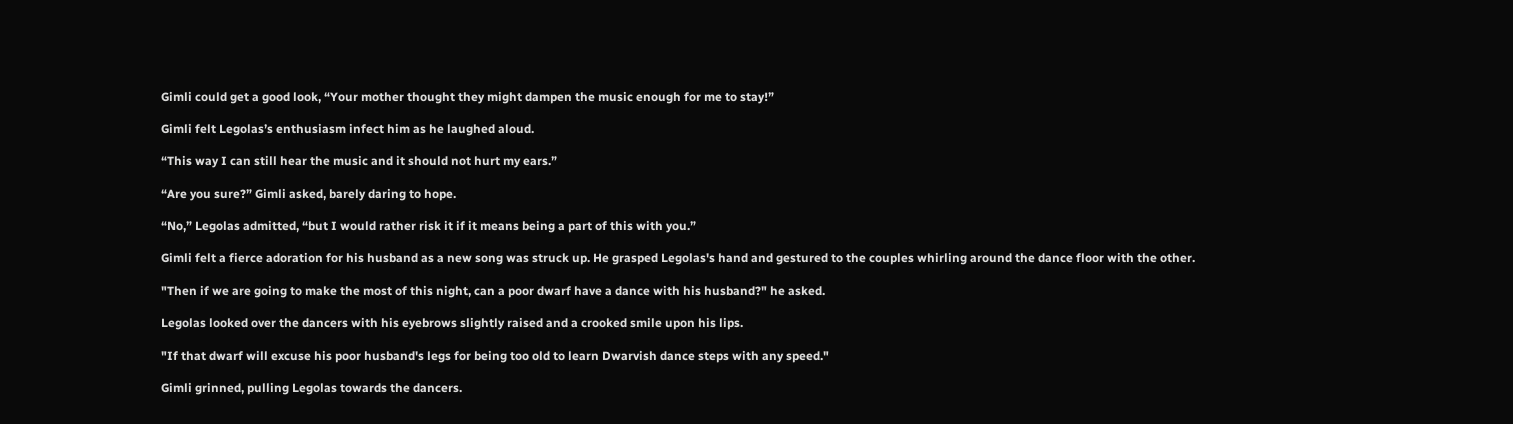Gimli could get a good look, “Your mother thought they might dampen the music enough for me to stay!”

Gimli felt Legolas’s enthusiasm infect him as he laughed aloud.

“This way I can still hear the music and it should not hurt my ears.”

“Are you sure?” Gimli asked, barely daring to hope.

“No,” Legolas admitted, “but I would rather risk it if it means being a part of this with you.”

Gimli felt a fierce adoration for his husband as a new song was struck up. He grasped Legolas's hand and gestured to the couples whirling around the dance floor with the other.

"Then if we are going to make the most of this night, can a poor dwarf have a dance with his husband?" he asked.

Legolas looked over the dancers with his eyebrows slightly raised and a crooked smile upon his lips.

"If that dwarf will excuse his poor husband's legs for being too old to learn Dwarvish dance steps with any speed."

Gimli grinned, pulling Legolas towards the dancers.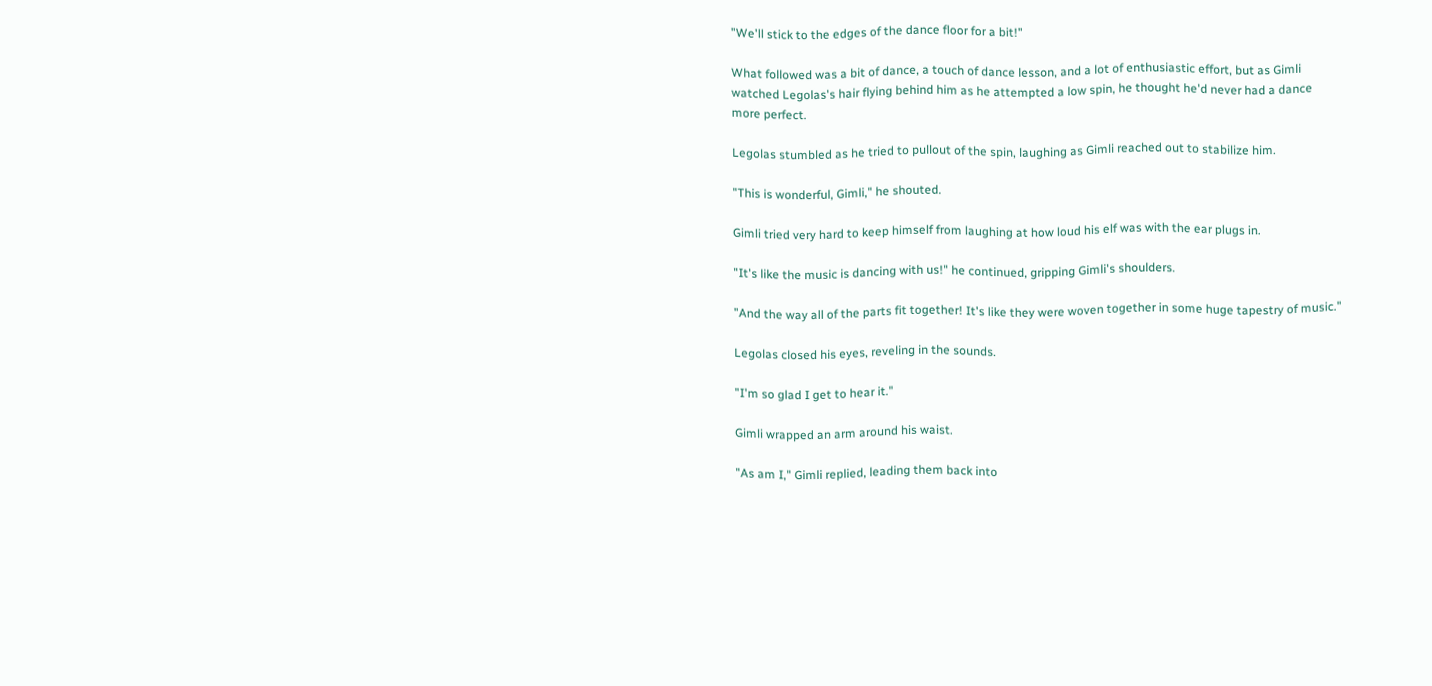"We'll stick to the edges of the dance floor for a bit!"

What followed was a bit of dance, a touch of dance lesson, and a lot of enthusiastic effort, but as Gimli watched Legolas's hair flying behind him as he attempted a low spin, he thought he'd never had a dance more perfect.

Legolas stumbled as he tried to pullout of the spin, laughing as Gimli reached out to stabilize him.

"This is wonderful, Gimli," he shouted.

Gimli tried very hard to keep himself from laughing at how loud his elf was with the ear plugs in.

"It's like the music is dancing with us!" he continued, gripping Gimli's shoulders.

"And the way all of the parts fit together! It's like they were woven together in some huge tapestry of music."

Legolas closed his eyes, reveling in the sounds.

"I'm so glad I get to hear it."

Gimli wrapped an arm around his waist.

"As am I," Gimli replied, leading them back into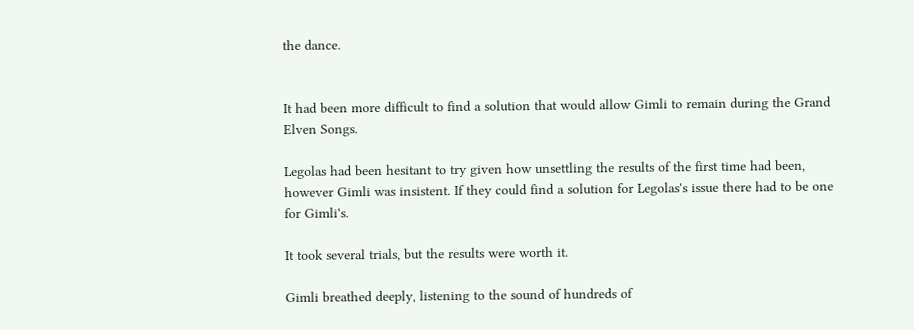the dance.


It had been more difficult to find a solution that would allow Gimli to remain during the Grand Elven Songs.

Legolas had been hesitant to try given how unsettling the results of the first time had been, however Gimli was insistent. If they could find a solution for Legolas's issue there had to be one for Gimli's.

It took several trials, but the results were worth it.

Gimli breathed deeply, listening to the sound of hundreds of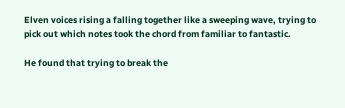Elven voices rising a falling together like a sweeping wave, trying to pick out which notes took the chord from familiar to fantastic.

He found that trying to break the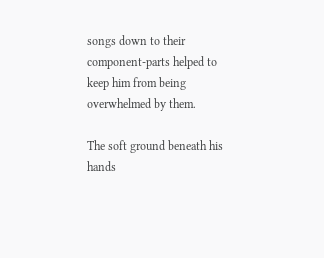songs down to their component-parts helped to keep him from being overwhelmed by them.

The soft ground beneath his hands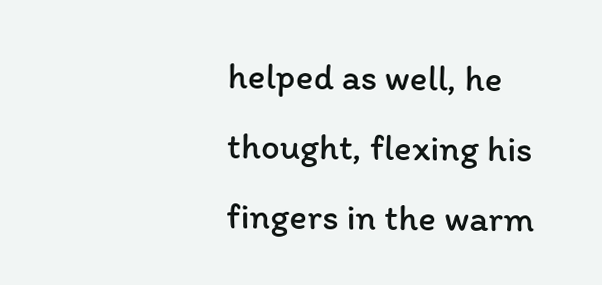helped as well, he thought, flexing his fingers in the warm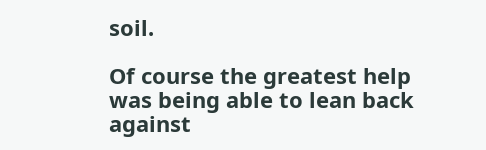soil.

Of course the greatest help was being able to lean back against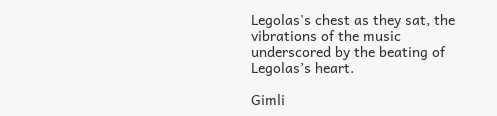Legolas's chest as they sat, the vibrations of the music underscored by the beating of Legolas’s heart.

Gimli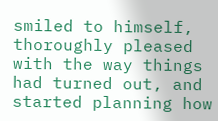smiled to himself, thoroughly pleased with the way things had turned out, and started planning how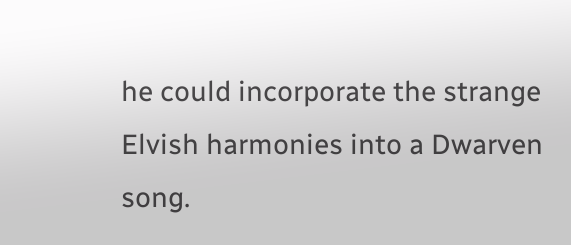he could incorporate the strange Elvish harmonies into a Dwarven song.